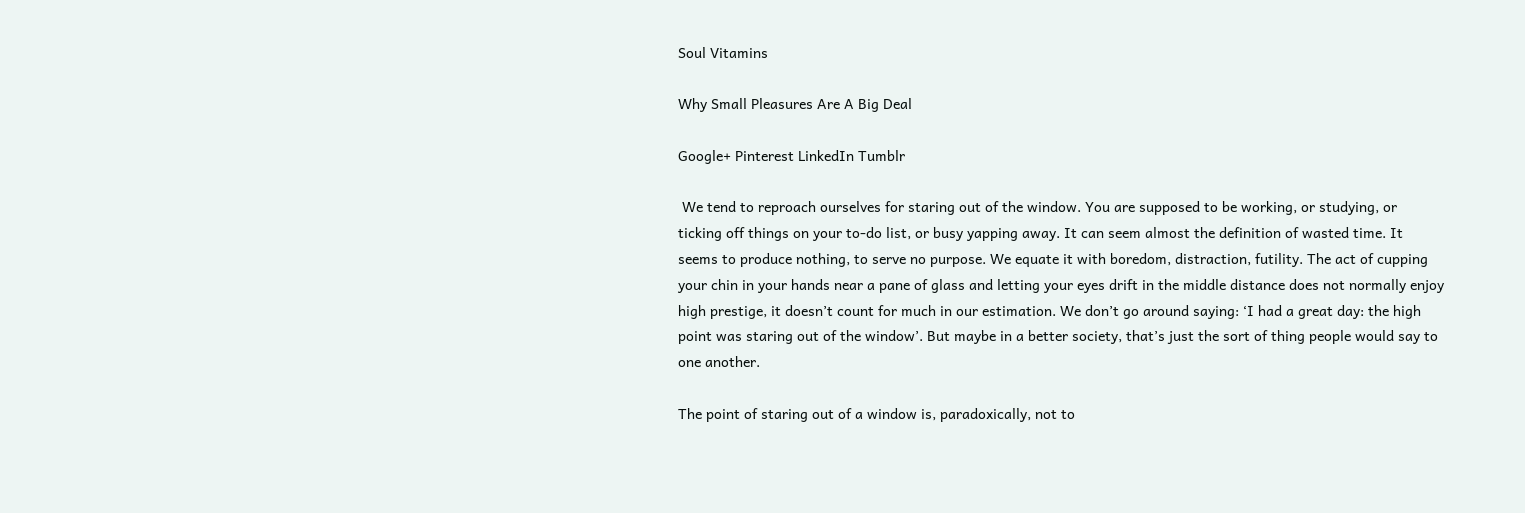Soul Vitamins

Why Small Pleasures Are A Big Deal

Google+ Pinterest LinkedIn Tumblr

 We tend to reproach ourselves for staring out of the window. You are supposed to be working, or studying, or ticking off things on your to-do list, or busy yapping away. It can seem almost the definition of wasted time. It seems to produce nothing, to serve no purpose. We equate it with boredom, distraction, futility. The act of cupping your chin in your hands near a pane of glass and letting your eyes drift in the middle distance does not normally enjoy high prestige, it doesn’t count for much in our estimation. We don’t go around saying: ‘I had a great day: the high point was staring out of the window’. But maybe in a better society, that’s just the sort of thing people would say to one another.

The point of staring out of a window is, paradoxically, not to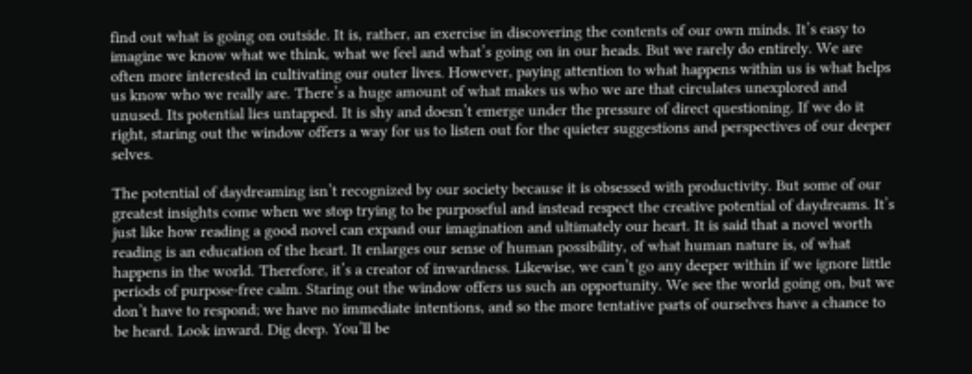find out what is going on outside. It is, rather, an exercise in discovering the contents of our own minds. It’s easy to imagine we know what we think, what we feel and what’s going on in our heads. But we rarely do entirely. We are often more interested in cultivating our outer lives. However, paying attention to what happens within us is what helps us know who we really are. There’s a huge amount of what makes us who we are that circulates unexplored and unused. Its potential lies untapped. It is shy and doesn’t emerge under the pressure of direct questioning. If we do it right, staring out the window offers a way for us to listen out for the quieter suggestions and perspectives of our deeper selves.

The potential of daydreaming isn’t recognized by our society because it is obsessed with productivity. But some of our greatest insights come when we stop trying to be purposeful and instead respect the creative potential of daydreams. It’s just like how reading a good novel can expand our imagination and ultimately our heart. It is said that a novel worth reading is an education of the heart. It enlarges our sense of human possibility, of what human nature is, of what happens in the world. Therefore, it’s a creator of inwardness. Likewise, we can’t go any deeper within if we ignore little periods of purpose-free calm. Staring out the window offers us such an opportunity. We see the world going on, but we don’t have to respond; we have no immediate intentions, and so the more tentative parts of ourselves have a chance to be heard. Look inward. Dig deep. You’ll be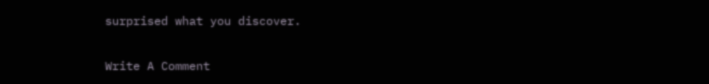surprised what you discover.

Write A Comment